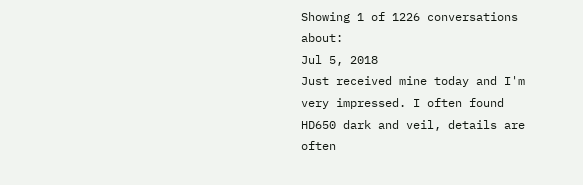Showing 1 of 1226 conversations about:
Jul 5, 2018
Just received mine today and I'm very impressed. I often found HD650 dark and veil, details are often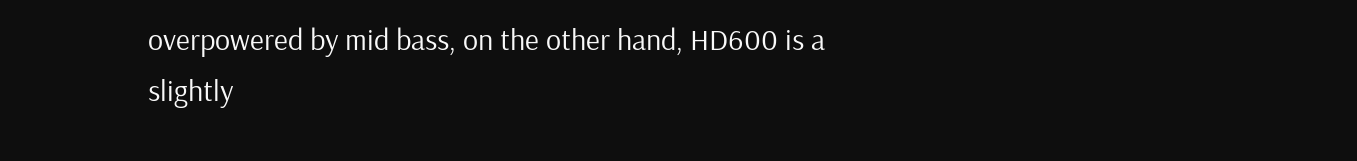overpowered by mid bass, on the other hand, HD600 is a slightly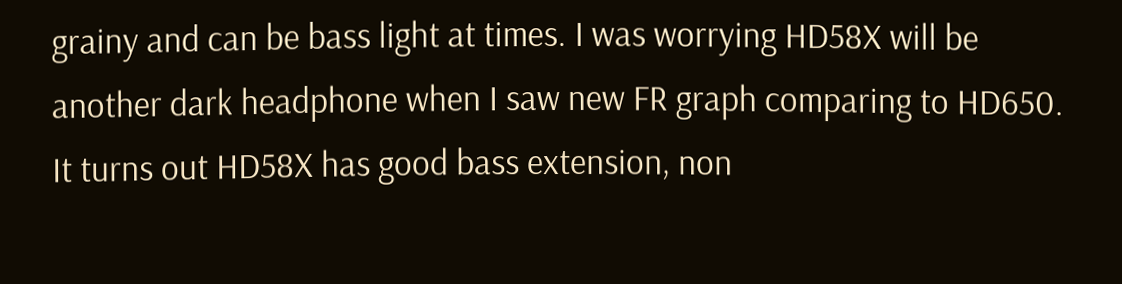grainy and can be bass light at times. I was worrying HD58X will be another dark headphone when I saw new FR graph comparing to HD650. It turns out HD58X has good bass extension, non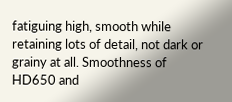fatiguing high, smooth while retaining lots of detail, not dark or grainy at all. Smoothness of HD650 and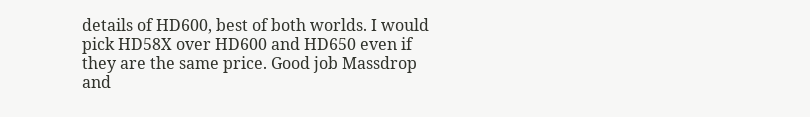details of HD600, best of both worlds. I would pick HD58X over HD600 and HD650 even if they are the same price. Good job Massdrop and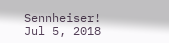Sennheiser!
Jul 5, 2018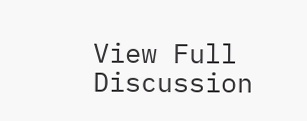View Full Discussion